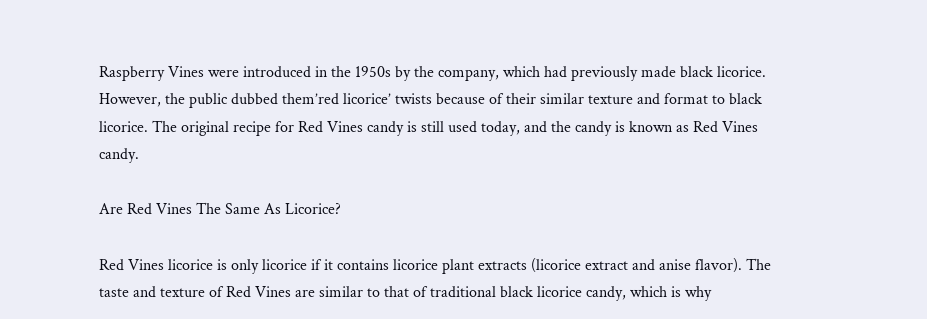Raspberry Vines were introduced in the 1950s by the company, which had previously made black licorice. However, the public dubbed them’red licorice’ twists because of their similar texture and format to black licorice. The original recipe for Red Vines candy is still used today, and the candy is known as Red Vines candy.

Are Red Vines The Same As Licorice?

Red Vines licorice is only licorice if it contains licorice plant extracts (licorice extract and anise flavor). The taste and texture of Red Vines are similar to that of traditional black licorice candy, which is why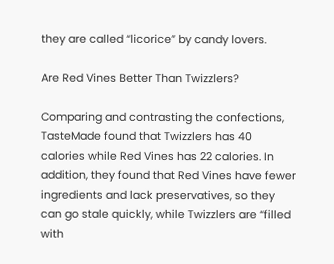they are called “licorice” by candy lovers.

Are Red Vines Better Than Twizzlers?

Comparing and contrasting the confections, TasteMade found that Twizzlers has 40 calories while Red Vines has 22 calories. In addition, they found that Red Vines have fewer ingredients and lack preservatives, so they can go stale quickly, while Twizzlers are “filled with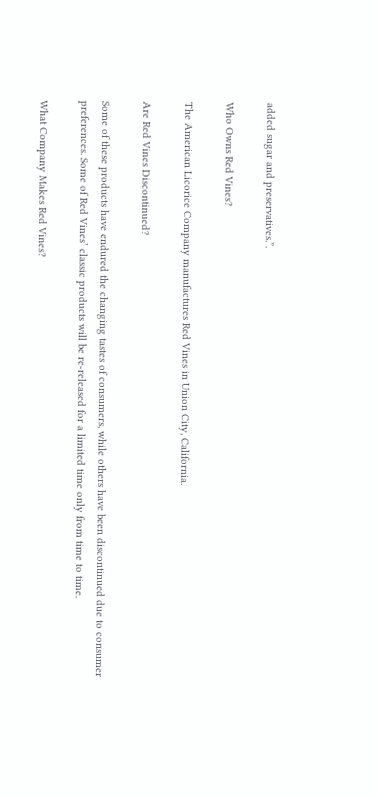added sugar and preservatives.”.

Who Owns Red Vines?

The American Licorice Company manufactures Red Vines in Union City, California.

Are Red Vines Discontinued?

Some of these products have endured the changing tastes of consumers, while others have been discontinued due to consumer preferences. Some of Red Vines’ classic products will be re-released for a limited time only from time to time.

What Company Makes Red Vines?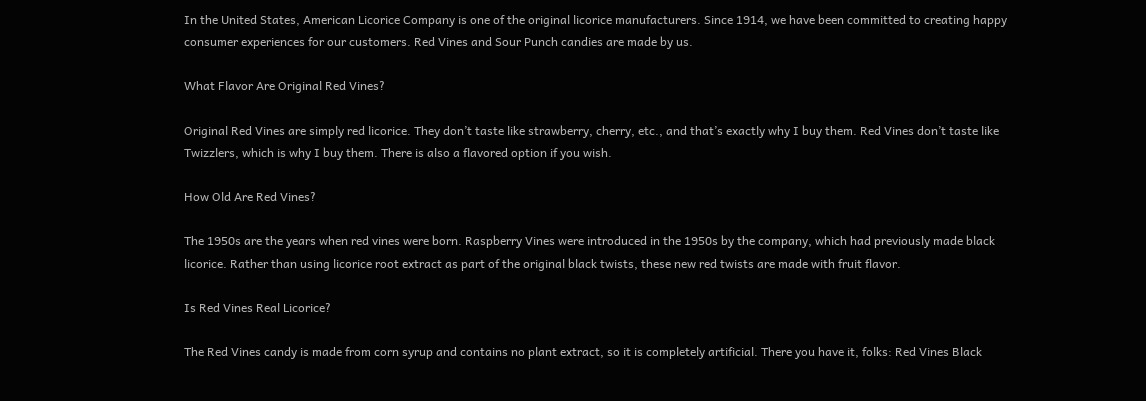In the United States, American Licorice Company is one of the original licorice manufacturers. Since 1914, we have been committed to creating happy consumer experiences for our customers. Red Vines and Sour Punch candies are made by us.

What Flavor Are Original Red Vines?

Original Red Vines are simply red licorice. They don’t taste like strawberry, cherry, etc., and that’s exactly why I buy them. Red Vines don’t taste like Twizzlers, which is why I buy them. There is also a flavored option if you wish.

How Old Are Red Vines?

The 1950s are the years when red vines were born. Raspberry Vines were introduced in the 1950s by the company, which had previously made black licorice. Rather than using licorice root extract as part of the original black twists, these new red twists are made with fruit flavor.

Is Red Vines Real Licorice?

The Red Vines candy is made from corn syrup and contains no plant extract, so it is completely artificial. There you have it, folks: Red Vines Black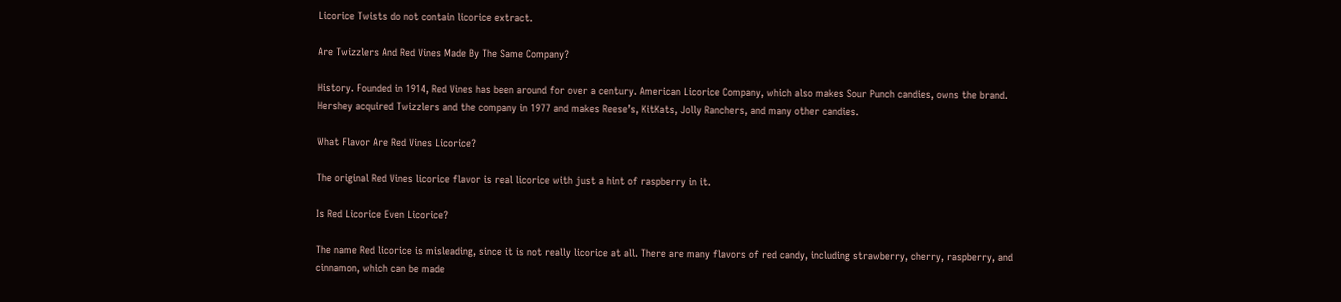Licorice Twists do not contain licorice extract.

Are Twizzlers And Red Vines Made By The Same Company?

History. Founded in 1914, Red Vines has been around for over a century. American Licorice Company, which also makes Sour Punch candies, owns the brand. Hershey acquired Twizzlers and the company in 1977 and makes Reese’s, KitKats, Jolly Ranchers, and many other candies.

What Flavor Are Red Vines Licorice?

The original Red Vines licorice flavor is real licorice with just a hint of raspberry in it.

Is Red Licorice Even Licorice?

The name Red licorice is misleading, since it is not really licorice at all. There are many flavors of red candy, including strawberry, cherry, raspberry, and cinnamon, which can be made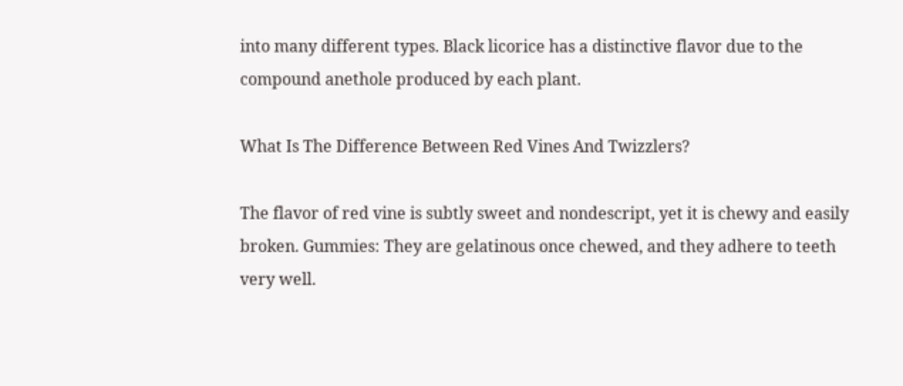into many different types. Black licorice has a distinctive flavor due to the compound anethole produced by each plant.

What Is The Difference Between Red Vines And Twizzlers?

The flavor of red vine is subtly sweet and nondescript, yet it is chewy and easily broken. Gummies: They are gelatinous once chewed, and they adhere to teeth very well.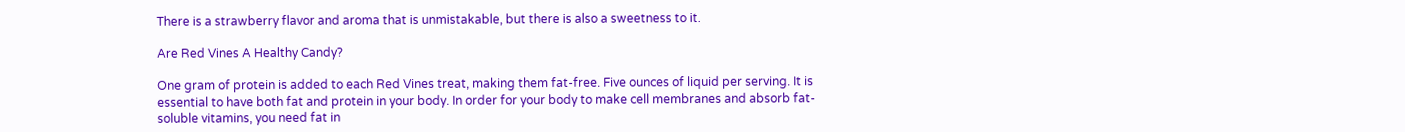There is a strawberry flavor and aroma that is unmistakable, but there is also a sweetness to it.

Are Red Vines A Healthy Candy?

One gram of protein is added to each Red Vines treat, making them fat-free. Five ounces of liquid per serving. It is essential to have both fat and protein in your body. In order for your body to make cell membranes and absorb fat-soluble vitamins, you need fat in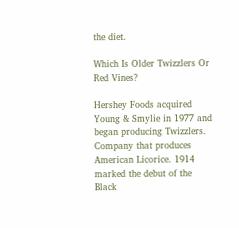the diet.

Which Is Older Twizzlers Or Red Vines?

Hershey Foods acquired Young & Smylie in 1977 and began producing Twizzlers. Company that produces American Licorice. 1914 marked the debut of the Black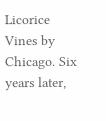Licorice Vines by Chicago. Six years later,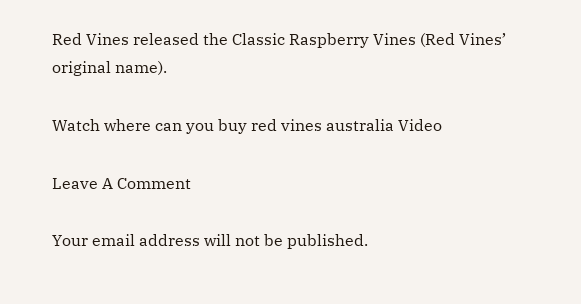Red Vines released the Classic Raspberry Vines (Red Vines’ original name).

Watch where can you buy red vines australia Video

Leave A Comment

Your email address will not be published.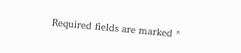Required fields are marked *